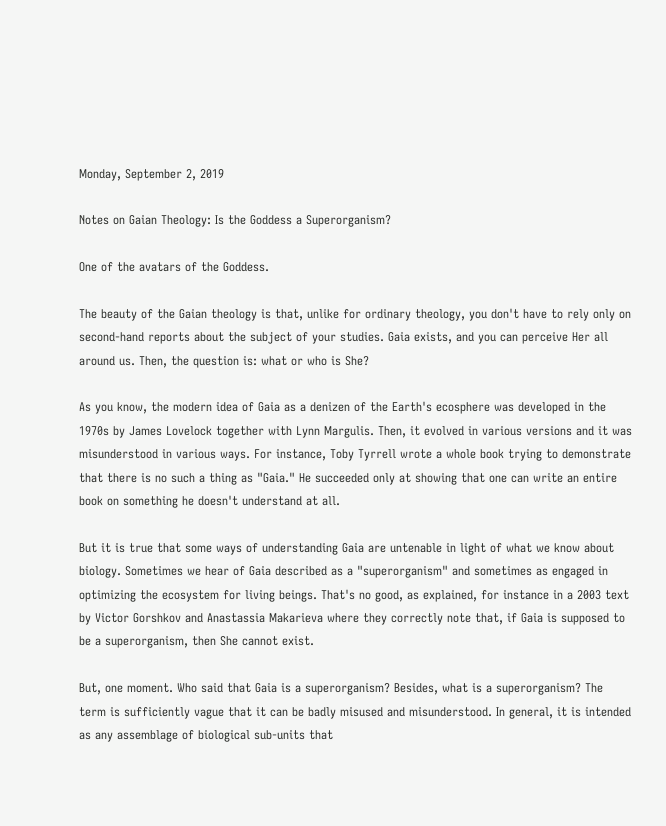Monday, September 2, 2019

Notes on Gaian Theology: Is the Goddess a Superorganism?

One of the avatars of the Goddess.

The beauty of the Gaian theology is that, unlike for ordinary theology, you don't have to rely only on second-hand reports about the subject of your studies. Gaia exists, and you can perceive Her all around us. Then, the question is: what or who is She?

As you know, the modern idea of Gaia as a denizen of the Earth's ecosphere was developed in the 1970s by James Lovelock together with Lynn Margulis. Then, it evolved in various versions and it was misunderstood in various ways. For instance, Toby Tyrrell wrote a whole book trying to demonstrate that there is no such a thing as "Gaia." He succeeded only at showing that one can write an entire book on something he doesn't understand at all.

But it is true that some ways of understanding Gaia are untenable in light of what we know about biology. Sometimes we hear of Gaia described as a "superorganism" and sometimes as engaged in optimizing the ecosystem for living beings. That's no good, as explained, for instance in a 2003 text by Victor Gorshkov and Anastassia Makarieva where they correctly note that, if Gaia is supposed to be a superorganism, then She cannot exist.

But, one moment. Who said that Gaia is a superorganism? Besides, what is a superorganism? The term is sufficiently vague that it can be badly misused and misunderstood. In general, it is intended as any assemblage of biological sub-units that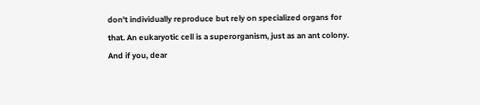don't individually reproduce but rely on specialized organs for that. An eukaryotic cell is a superorganism, just as an ant colony. And if you, dear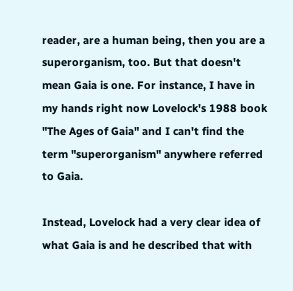reader, are a human being, then you are a superorganism, too. But that doesn't mean Gaia is one. For instance, I have in my hands right now Lovelock's 1988 book "The Ages of Gaia" and I can't find the term "superorganism" anywhere referred to Gaia.

Instead, Lovelock had a very clear idea of what Gaia is and he described that with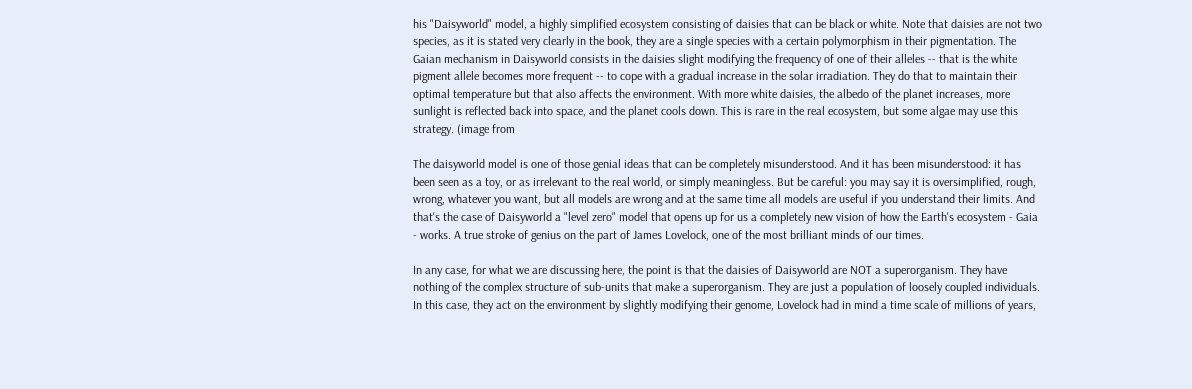his "Daisyworld" model, a highly simplified ecosystem consisting of daisies that can be black or white. Note that daisies are not two species, as it is stated very clearly in the book, they are a single species with a certain polymorphism in their pigmentation. The Gaian mechanism in Daisyworld consists in the daisies slight modifying the frequency of one of their alleles -- that is the white pigment allele becomes more frequent -- to cope with a gradual increase in the solar irradiation. They do that to maintain their optimal temperature but that also affects the environment. With more white daisies, the albedo of the planet increases, more sunlight is reflected back into space, and the planet cools down. This is rare in the real ecosystem, but some algae may use this strategy. (image from

The daisyworld model is one of those genial ideas that can be completely misunderstood. And it has been misunderstood: it has been seen as a toy, or as irrelevant to the real world, or simply meaningless. But be careful: you may say it is oversimplified, rough, wrong, whatever you want, but all models are wrong and at the same time all models are useful if you understand their limits. And that's the case of Daisyworld a "level zero" model that opens up for us a completely new vision of how the Earth's ecosystem - Gaia - works. A true stroke of genius on the part of James Lovelock, one of the most brilliant minds of our times.

In any case, for what we are discussing here, the point is that the daisies of Daisyworld are NOT a superorganism. They have nothing of the complex structure of sub-units that make a superorganism. They are just a population of loosely coupled individuals. In this case, they act on the environment by slightly modifying their genome, Lovelock had in mind a time scale of millions of years,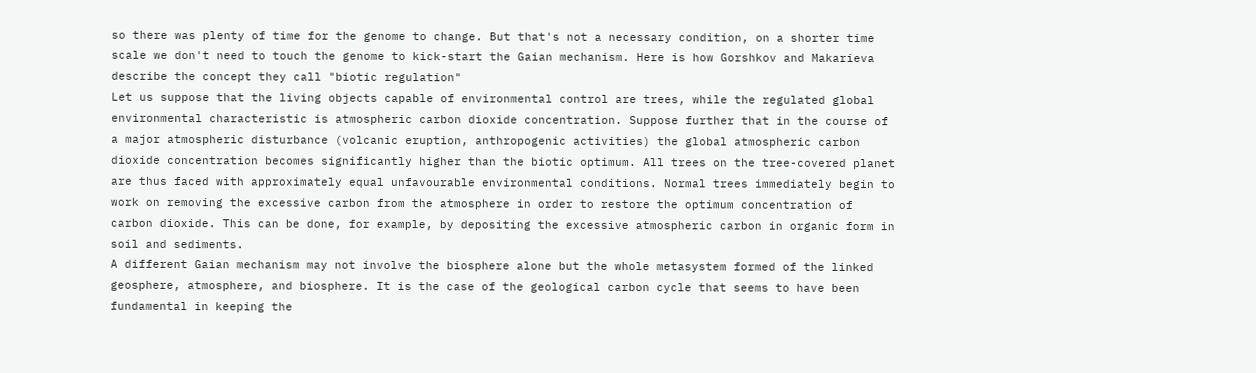so there was plenty of time for the genome to change. But that's not a necessary condition, on a shorter time scale we don't need to touch the genome to kick-start the Gaian mechanism. Here is how Gorshkov and Makarieva describe the concept they call "biotic regulation"
Let us suppose that the living objects capable of environmental control are trees, while the regulated global environmental characteristic is atmospheric carbon dioxide concentration. Suppose further that in the course of a major atmospheric disturbance (volcanic eruption, anthropogenic activities) the global atmospheric carbon dioxide concentration becomes significantly higher than the biotic optimum. All trees on the tree-covered planet are thus faced with approximately equal unfavourable environmental conditions. Normal trees immediately begin to work on removing the excessive carbon from the atmosphere in order to restore the optimum concentration of carbon dioxide. This can be done, for example, by depositing the excessive atmospheric carbon in organic form in soil and sediments.
A different Gaian mechanism may not involve the biosphere alone but the whole metasystem formed of the linked geosphere, atmosphere, and biosphere. It is the case of the geological carbon cycle that seems to have been fundamental in keeping the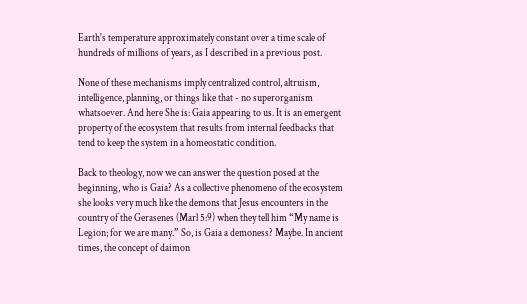Earth's temperature approximately constant over a time scale of hundreds of millions of years, as I described in a previous post.

None of these mechanisms imply centralized control, altruism, intelligence, planning, or things like that - no superorganism whatsoever. And here She is: Gaia appearing to us. It is an emergent property of the ecosystem that results from internal feedbacks that tend to keep the system in a homeostatic condition.

Back to theology, now we can answer the question posed at the beginning, who is Gaia? As a collective phenomeno of the ecosystem she looks very much like the demons that Jesus encounters in the country of the Gerasenes (Marl 5:9) when they tell him “My name is Legion; for we are many.” So, is Gaia a demoness? Maybe. In ancient times, the concept of daimon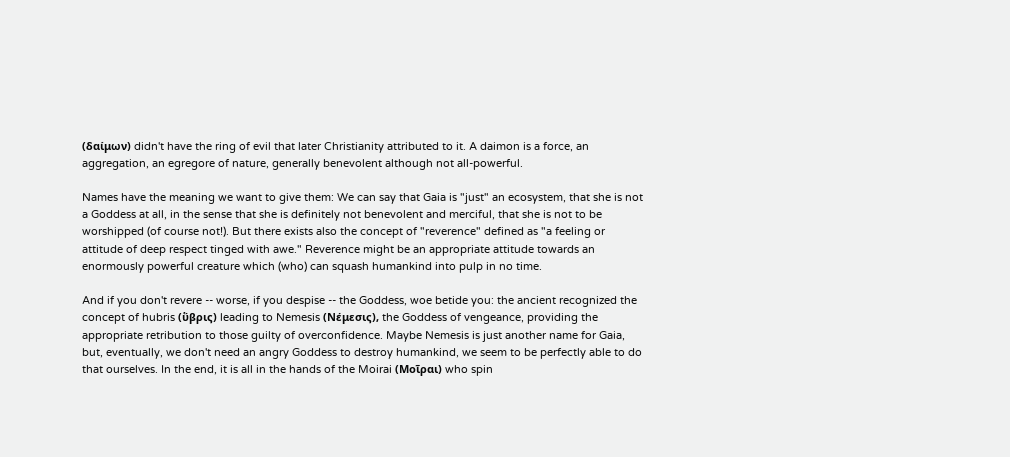(δαίμων) didn't have the ring of evil that later Christianity attributed to it. A daimon is a force, an aggregation, an egregore of nature, generally benevolent although not all-powerful.

Names have the meaning we want to give them: We can say that Gaia is "just" an ecosystem, that she is not a Goddess at all, in the sense that she is definitely not benevolent and merciful, that she is not to be worshipped (of course not!). But there exists also the concept of "reverence" defined as "a feeling or attitude of deep respect tinged with awe." Reverence might be an appropriate attitude towards an enormously powerful creature which (who) can squash humankind into pulp in no time.

And if you don't revere -- worse, if you despise -- the Goddess, woe betide you: the ancient recognized the concept of hubris (ὕβρις) leading to Nemesis (Νέμεσις), the Goddess of vengeance, providing the appropriate retribution to those guilty of overconfidence. Maybe Nemesis is just another name for Gaia, but, eventually, we don't need an angry Goddess to destroy humankind, we seem to be perfectly able to do that ourselves. In the end, it is all in the hands of the Moirai (Μοῖραι) who spin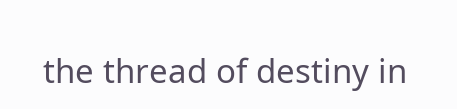the thread of destiny in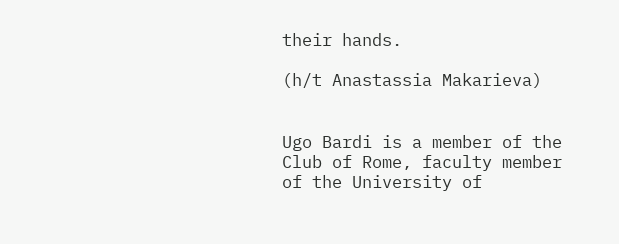their hands.

(h/t Anastassia Makarieva)


Ugo Bardi is a member of the Club of Rome, faculty member of the University of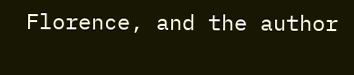Florence, and the author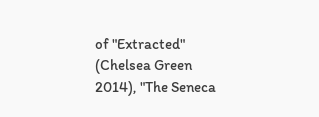of "Extracted" (Chelsea Green 2014), "The Seneca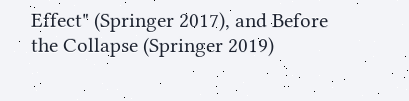Effect" (Springer 2017), and Before the Collapse (Springer 2019)